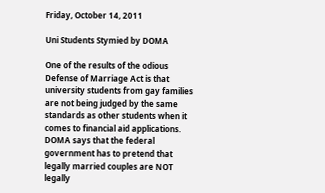Friday, October 14, 2011

Uni Students Stymied by DOMA

One of the results of the odious Defense of Marriage Act is that university students from gay families are not being judged by the same standards as other students when it comes to financial aid applications. DOMA says that the federal government has to pretend that legally married couples are NOT legally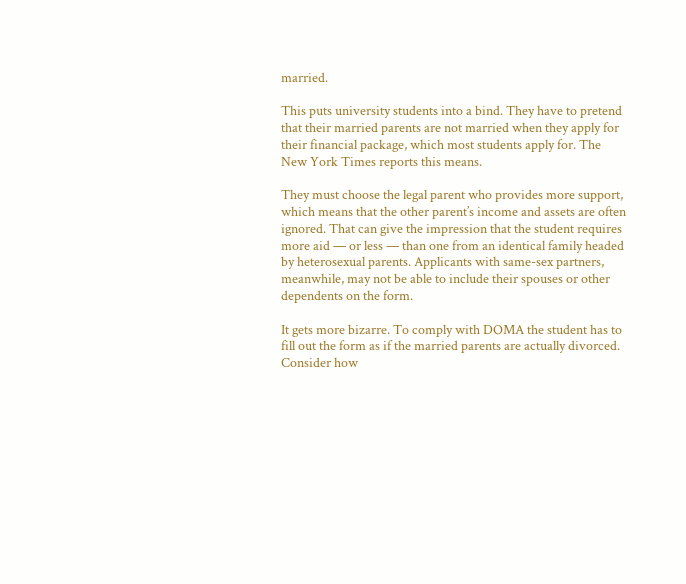married.

This puts university students into a bind. They have to pretend that their married parents are not married when they apply for their financial package, which most students apply for. The New York Times reports this means.

They must choose the legal parent who provides more support, which means that the other parent’s income and assets are often ignored. That can give the impression that the student requires more aid — or less — than one from an identical family headed by heterosexual parents. Applicants with same-sex partners, meanwhile, may not be able to include their spouses or other dependents on the form.

It gets more bizarre. To comply with DOMA the student has to fill out the form as if the married parents are actually divorced. Consider how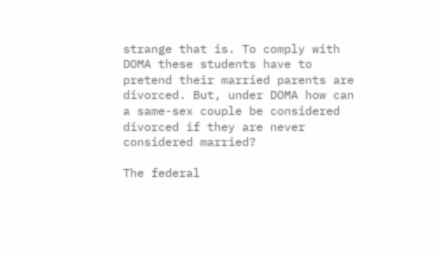strange that is. To comply with DOMA these students have to pretend their married parents are divorced. But, under DOMA how can a same-sex couple be considered divorced if they are never considered married?

The federal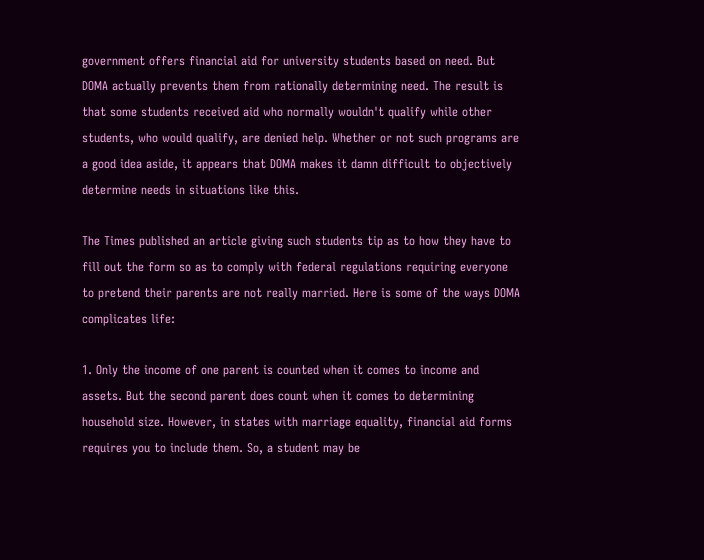government offers financial aid for university students based on need. But DOMA actually prevents them from rationally determining need. The result is that some students received aid who normally wouldn't qualify while other students, who would qualify, are denied help. Whether or not such programs are a good idea aside, it appears that DOMA makes it damn difficult to objectively determine needs in situations like this.

The Times published an article giving such students tip as to how they have to fill out the form so as to comply with federal regulations requiring everyone to pretend their parents are not really married. Here is some of the ways DOMA complicates life:

1. Only the income of one parent is counted when it comes to income and assets. But the second parent does count when it comes to determining household size. However, in states with marriage equality, financial aid forms requires you to include them. So, a student may be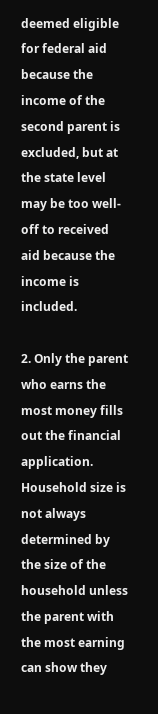deemed eligible for federal aid because the income of the second parent is excluded, but at the state level may be too well-off to received aid because the income is included.

2. Only the parent who earns the most money fills out the financial application. Household size is not always determined by the size of the household unless the parent with the most earning can show they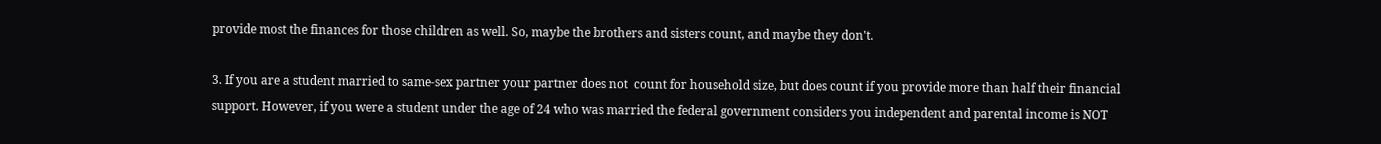provide most the finances for those children as well. So, maybe the brothers and sisters count, and maybe they don't.

3. If you are a student married to same-sex partner your partner does not  count for household size, but does count if you provide more than half their financial support. However, if you were a student under the age of 24 who was married the federal government considers you independent and parental income is NOT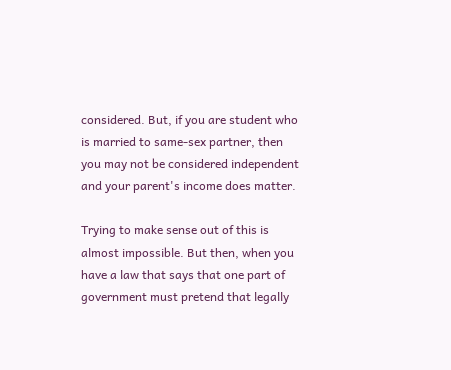considered. But, if you are student who is married to same-sex partner, then you may not be considered independent and your parent's income does matter.

Trying to make sense out of this is almost impossible. But then, when you have a law that says that one part of government must pretend that legally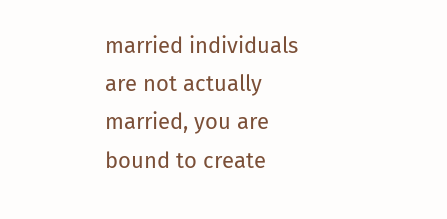married individuals are not actually married, you are bound to create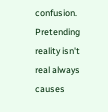confusion. Pretending reality isn't real always causes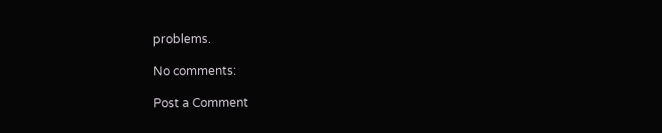problems.

No comments:

Post a Comment